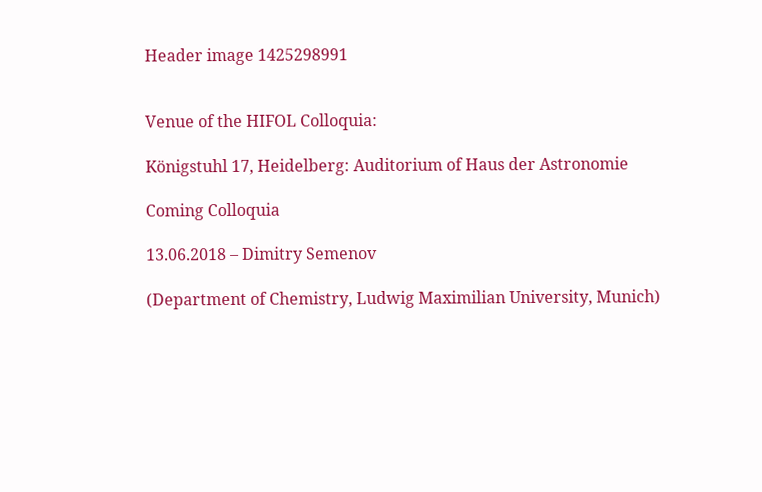Header image 1425298991


Venue of the HIFOL Colloquia:

Königstuhl 17, Heidelberg: Auditorium of Haus der Astronomie

Coming Colloquia

13.06.2018 – Dimitry Semenov

(Department of Chemistry, Ludwig Maximilian University, Munich)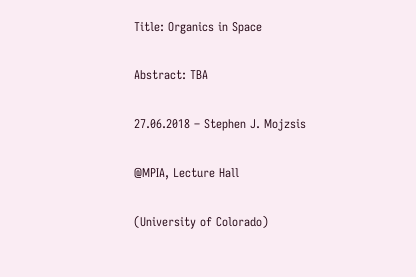Title: Organics in Space

Abstract: TBA

27.06.2018 – Stephen J. Mojzsis

@MPIA, Lecture Hall

(University of Colorado)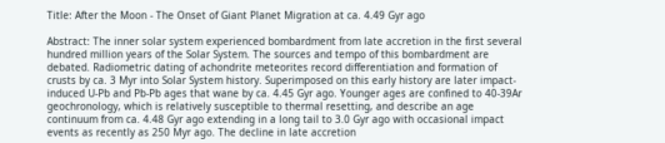Title: After the Moon - The Onset of Giant Planet Migration at ca. 4.49 Gyr ago

Abstract: The inner solar system experienced bombardment from late accretion in the first several hundred million years of the Solar System. The sources and tempo of this bombardment are debated. Radiometric dating of achondrite meteorites record differentiation and formation of crusts by ca. 3 Myr into Solar System history. Superimposed on this early history are later impact-induced U-Pb and Pb-Pb ages that wane by ca. 4.45 Gyr ago. Younger ages are confined to 40-39Ar geochronology, which is relatively susceptible to thermal resetting, and describe an age continuum from ca. 4.48 Gyr ago extending in a long tail to 3.0 Gyr ago with occasional impact events as recently as 250 Myr ago. The decline in late accretion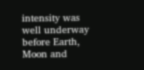intensity was well underway before Earth, Moon and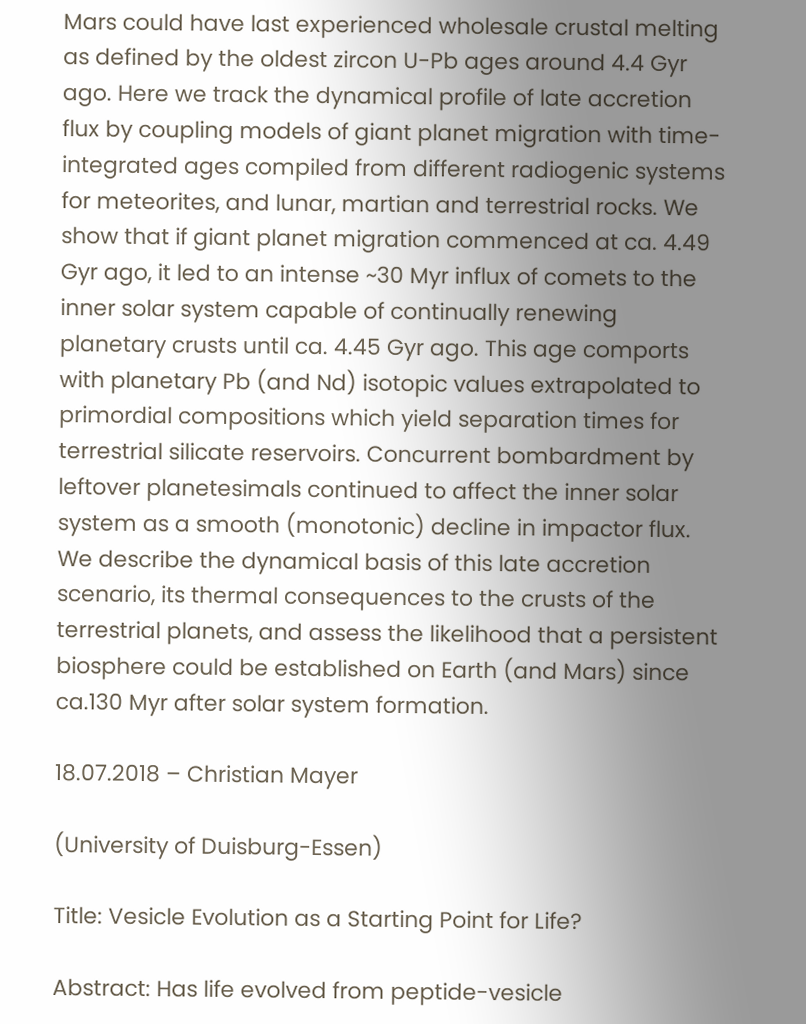Mars could have last experienced wholesale crustal melting as defined by the oldest zircon U-Pb ages around 4.4 Gyr ago. Here we track the dynamical profile of late accretion flux by coupling models of giant planet migration with time-integrated ages compiled from different radiogenic systems for meteorites, and lunar, martian and terrestrial rocks. We show that if giant planet migration commenced at ca. 4.49 Gyr ago, it led to an intense ~30 Myr influx of comets to the inner solar system capable of continually renewing planetary crusts until ca. 4.45 Gyr ago. This age comports with planetary Pb (and Nd) isotopic values extrapolated to primordial compositions which yield separation times for terrestrial silicate reservoirs. Concurrent bombardment by leftover planetesimals continued to affect the inner solar system as a smooth (monotonic) decline in impactor flux. We describe the dynamical basis of this late accretion scenario, its thermal consequences to the crusts of the terrestrial planets, and assess the likelihood that a persistent biosphere could be established on Earth (and Mars) since ca.130 Myr after solar system formation.

18.07.2018 – Christian Mayer

(University of Duisburg-Essen)

Title: Vesicle Evolution as a Starting Point for Life?

Abstract: Has life evolved from peptide-vesicle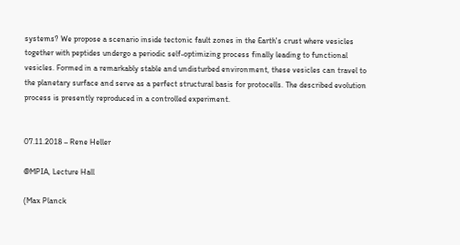systems? We propose a scenario inside tectonic fault zones in the Earth's crust where vesicles together with peptides undergo a periodic self-optimizing process finally leading to functional vesicles. Formed in a remarkably stable and undisturbed environment, these vesicles can travel to the planetary surface and serve as a perfect structural basis for protocells. The described evolution process is presently reproduced in a controlled experiment.


07.11.2018 – Rene Heller

@MPIA, Lecture Hall

(Max Planck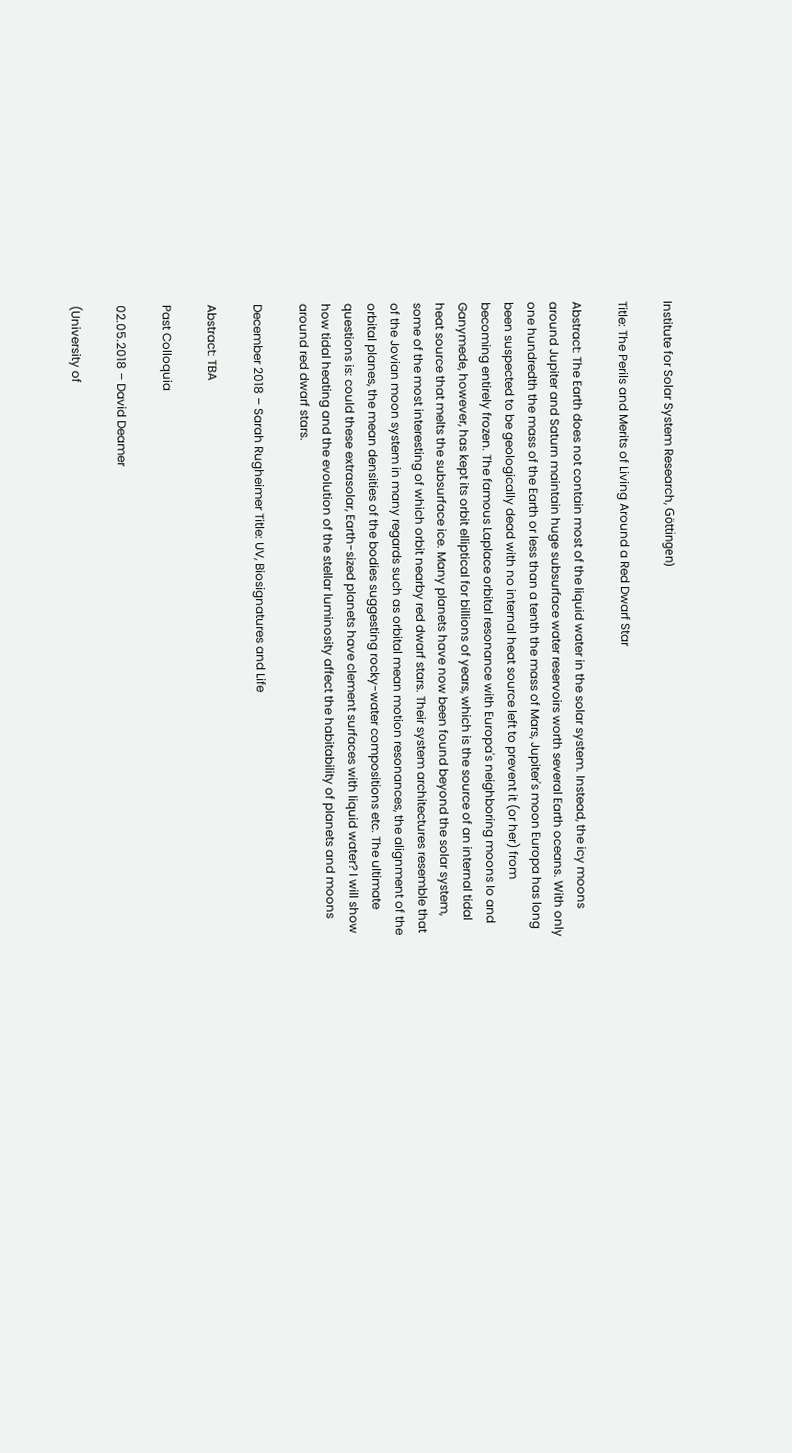Institute for Solar System Research, Göttingen)

Title: The Perils and Merits of Living Around a Red Dwarf Star

Abstract: The Earth does not contain most of the liquid water in the solar system. Instead, the icy moons around Jupiter and Saturn maintain huge subsurface water reservoirs worth several Earth oceans. With only one hundredth the mass of the Earth or less than a tenth the mass of Mars, Jupiter's moon Europa has long been suspected to be geologically dead with no internal heat source left to prevent it (or her) from becoming entirely frozen. The famous Laplace orbital resonance with Europa's neighboring moons Io and Ganymede, however, has kept its orbit elliptical for billions of years, which is the source of an internal tidal heat source that melts the subsurface ice. Many planets have now been found beyond the solar system, some of the most interesting of which orbit nearby red dwarf stars. Their system architectures resemble that of the Jovian moon system in many regards such as orbital mean motion resonances, the alignment of the orbital planes, the mean densities of the bodies suggesting rocky-water compositions etc. The ultimate questions is: could these extrasolar, Earth-sized planets have clement surfaces with liquid water? I will show how tidal heating and the evolution of the stellar luminosity affect the habitability of planets and moons around red dwarf stars.

December 2018 – Sarah Rugheimer Title: UV, Biosignatures and Life

Abstract: TBA

Past Colloquia

02.05.2018 – David Deamer

(University of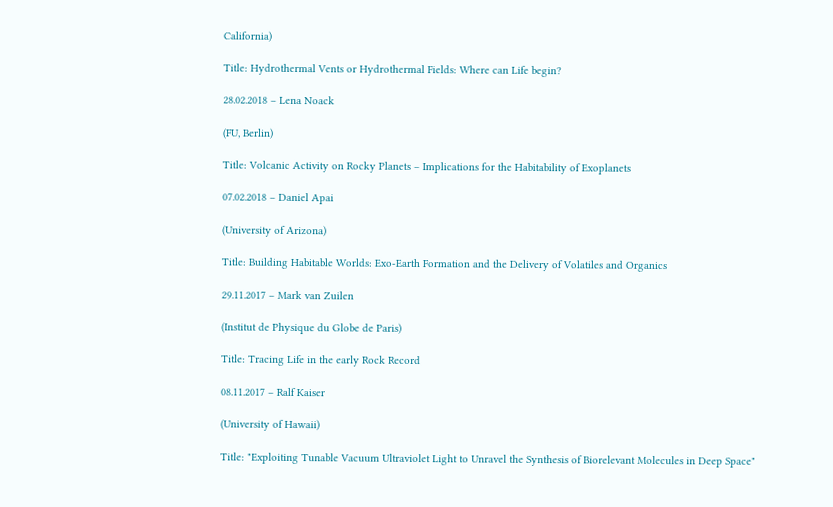California)

Title: Hydrothermal Vents or Hydrothermal Fields: Where can Life begin?

28.02.2018 – Lena Noack

(FU, Berlin)

Title: Volcanic Activity on Rocky Planets – Implications for the Habitability of Exoplanets

07.02.2018 – Daniel Apai

(University of Arizona)

Title: Building Habitable Worlds: Exo-Earth Formation and the Delivery of Volatiles and Organics

29.11.2017 – Mark van Zuilen

(Institut de Physique du Globe de Paris)

Title: Tracing Life in the early Rock Record

08.11.2017 – Ralf Kaiser

(University of Hawaii)

Title: "Exploiting Tunable Vacuum Ultraviolet Light to Unravel the Synthesis of Biorelevant Molecules in Deep Space"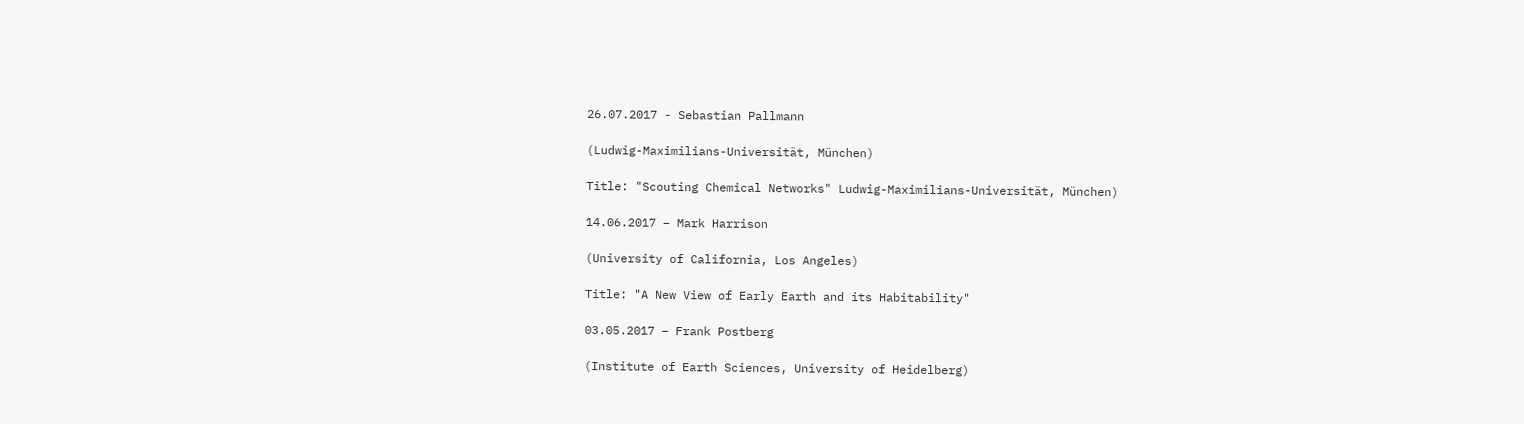26.07.2017 - Sebastian Pallmann

(Ludwig-Maximilians-Universität, München)

Title: "Scouting Chemical Networks" Ludwig-Maximilians-Universität, München)

14.06.2017 – Mark Harrison

(University of California, Los Angeles)

Title: "A New View of Early Earth and its Habitability"

03.05.2017 – Frank Postberg

(Institute of Earth Sciences, University of Heidelberg)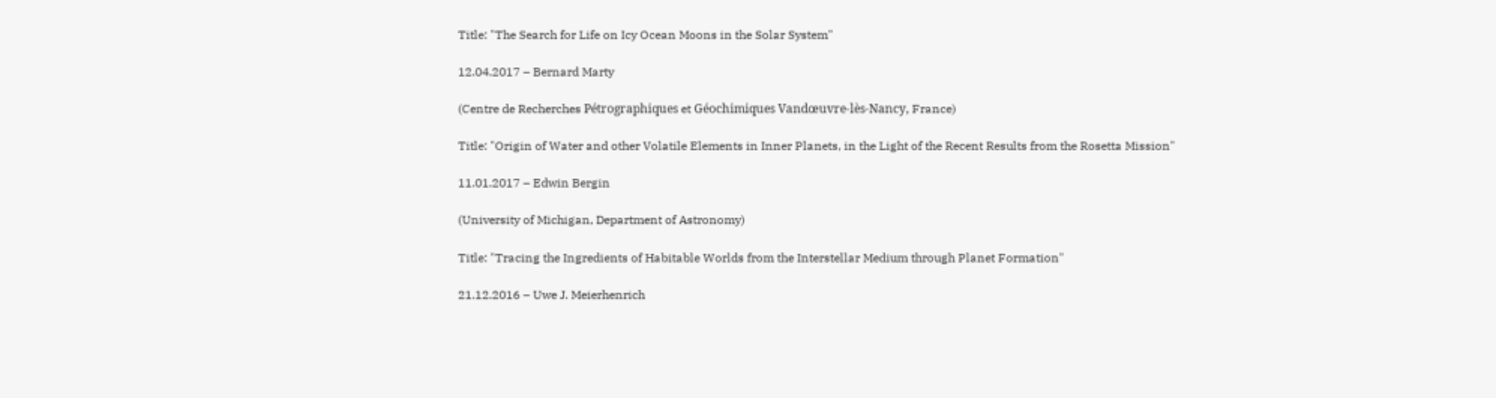Title: "The Search for Life on Icy Ocean Moons in the Solar System"

12.04.2017 – Bernard Marty

(Centre de Recherches Pétrographiques et Géochimiques Vandœuvre-lès-Nancy, France)

Title: "Origin of Water and other Volatile Elements in Inner Planets, in the Light of the Recent Results from the Rosetta Mission"

11.01.2017 – Edwin Bergin

(University of Michigan, Department of Astronomy)

Title: "Tracing the Ingredients of Habitable Worlds from the Interstellar Medium through Planet Formation"

21.12.2016 – Uwe J. Meierhenrich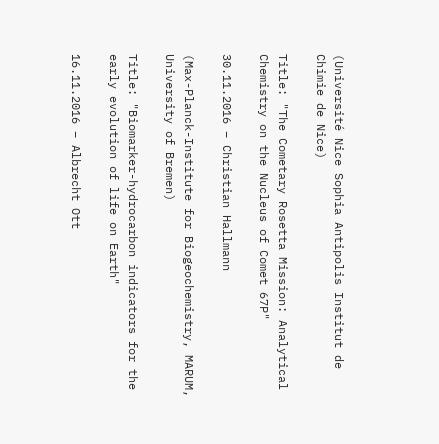(Université Nice Sophia Antipolis Institut de Chimie de Nice)

Title: "The Cometary Rosetta Mission: Analytical Chemistry on the Nucleus of Comet 67P"

30.11.2016 – Christian Hallmann

(Max-Planck-Institute for Biogeochemistry, MARUM, University of Bremen)

Title: "Biomarker-hydrocarbon indicators for the early evolution of life on Earth"

16.11.2016 – Albrecht Ott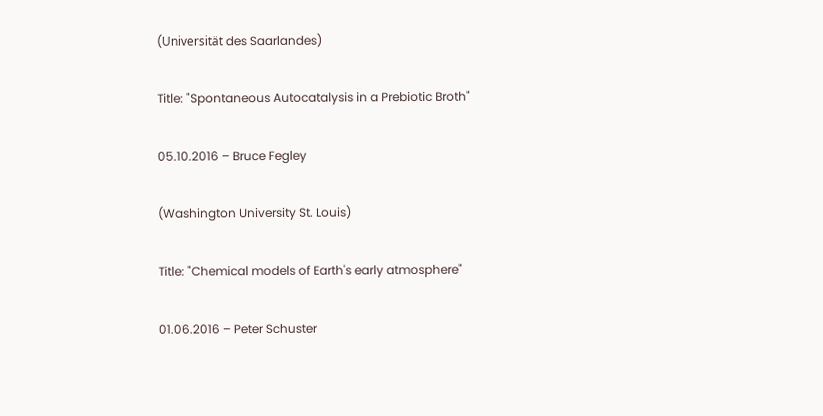(Universität des Saarlandes)

Title: "Spontaneous Autocatalysis in a Prebiotic Broth"

05.10.2016 – Bruce Fegley

(Washington University St. Louis)

Title: "Chemical models of Earth's early atmosphere"

01.06.2016 – Peter Schuster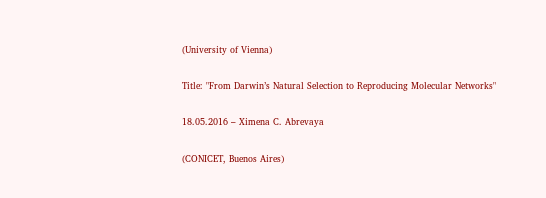(University of Vienna)

Title: "From Darwin’s Natural Selection to Reproducing Molecular Networks"

18.05.2016 – Ximena C. Abrevaya

(CONICET, Buenos Aires)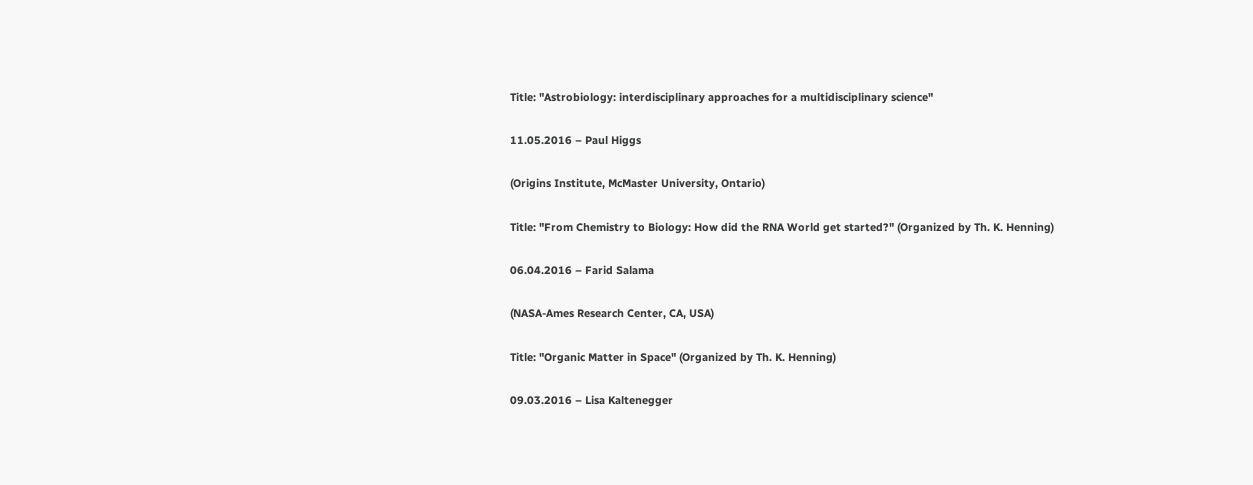Title: "Astrobiology: interdisciplinary approaches for a multidisciplinary science"

11.05.2016 – Paul Higgs

(Origins Institute, McMaster University, Ontario)

Title: "From Chemistry to Biology: How did the RNA World get started?" (Organized by Th. K. Henning)

06.04.2016 – Farid Salama

(NASA-Ames Research Center, CA, USA)

Title: "Organic Matter in Space" (Organized by Th. K. Henning)

09.03.2016 – Lisa Kaltenegger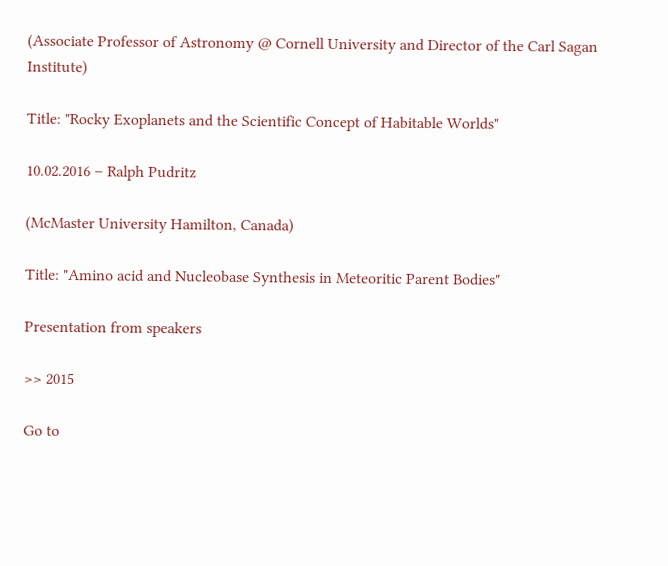(Associate Professor of Astronomy @ Cornell University and Director of the Carl Sagan Institute)

Title: "Rocky Exoplanets and the Scientific Concept of Habitable Worlds"

10.02.2016 – Ralph Pudritz

(McMaster University Hamilton, Canada)

Title: "Amino acid and Nucleobase Synthesis in Meteoritic Parent Bodies"

Presentation from speakers

>> 2015

Go to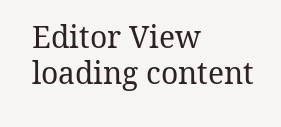Editor View
loading content